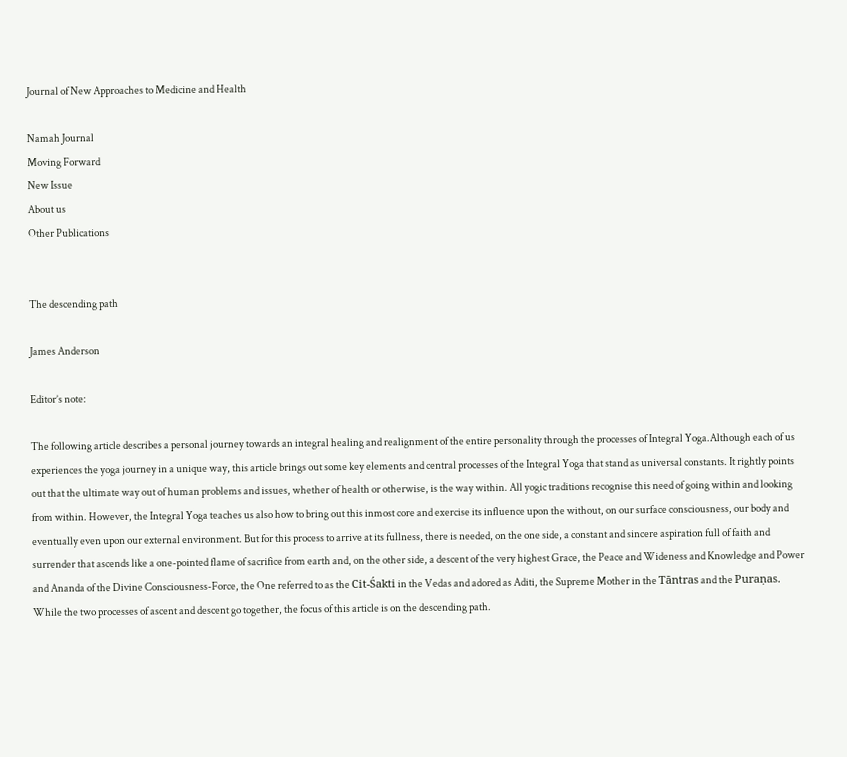Journal of New Approaches to Medicine and Health

Namah Journal
Moving Forward
New Issue
About us
Other Publications


The descending path

James Anderson

Editor’s note:

The following article describes a personal journey towards an integral healing and realignment of the entire personality through the processes of Integral Yoga.Although each of us experiences the yoga journey in a unique way, this article brings out some key elements and central processes of the Integral Yoga that stand as universal constants. It rightly points out that the ultimate way out of human problems and issues, whether of health or otherwise, is the way within. All yogic traditions recognise this need of going within and looking from within. However, the Integral Yoga teaches us also how to bring out this inmost core and exercise its influence upon the without, on our surface consciousness, our body and eventually even upon our external environment. But for this process to arrive at its fullness, there is needed, on the one side, a constant and sincere aspiration full of faith and surrender that ascends like a one-pointed flame of sacrifice from earth and, on the other side, a descent of the very highest Grace, the Peace and Wideness and Knowledge and Power and Ananda of the Divine Consciousness-Force, the One referred to as the Cit-Śakti in the Vedas and adored as Aditi, the Supreme Mother in the Tāntras and the Puraṇas. While the two processes of ascent and descent go together, the focus of this article is on the descending path.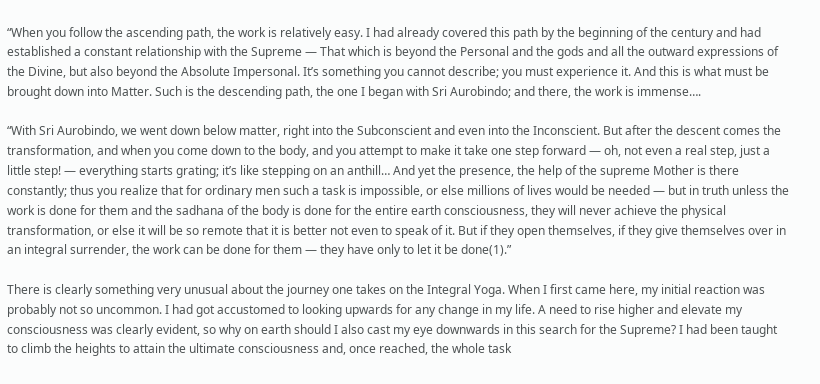“When you follow the ascending path, the work is relatively easy. I had already covered this path by the beginning of the century and had established a constant relationship with the Supreme — That which is beyond the Personal and the gods and all the outward expressions of the Divine, but also beyond the Absolute Impersonal. It’s something you cannot describe; you must experience it. And this is what must be brought down into Matter. Such is the descending path, the one I began with Sri Aurobindo; and there, the work is immense….

“With Sri Aurobindo, we went down below matter, right into the Subconscient and even into the Inconscient. But after the descent comes the transformation, and when you come down to the body, and you attempt to make it take one step forward — oh, not even a real step, just a little step! — everything starts grating; it’s like stepping on an anthill… And yet the presence, the help of the supreme Mother is there constantly; thus you realize that for ordinary men such a task is impossible, or else millions of lives would be needed — but in truth unless the work is done for them and the sadhana of the body is done for the entire earth consciousness, they will never achieve the physical transformation, or else it will be so remote that it is better not even to speak of it. But if they open themselves, if they give themselves over in an integral surrender, the work can be done for them — they have only to let it be done(1).”

There is clearly something very unusual about the journey one takes on the Integral Yoga. When I first came here, my initial reaction was probably not so uncommon. I had got accustomed to looking upwards for any change in my life. A need to rise higher and elevate my consciousness was clearly evident, so why on earth should I also cast my eye downwards in this search for the Supreme? I had been taught to climb the heights to attain the ultimate consciousness and, once reached, the whole task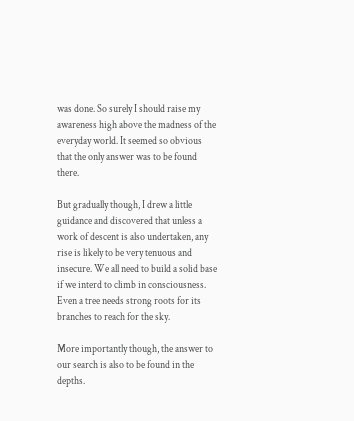was done. So surely I should raise my awareness high above the madness of the everyday world. It seemed so obvious that the only answer was to be found there.

But gradually though, I drew a little guidance and discovered that unless a work of descent is also undertaken, any rise is likely to be very tenuous and insecure. We all need to build a solid base if we interd to climb in consciousness. Even a tree needs strong roots for its branches to reach for the sky.

More importantly though, the answer to our search is also to be found in the depths.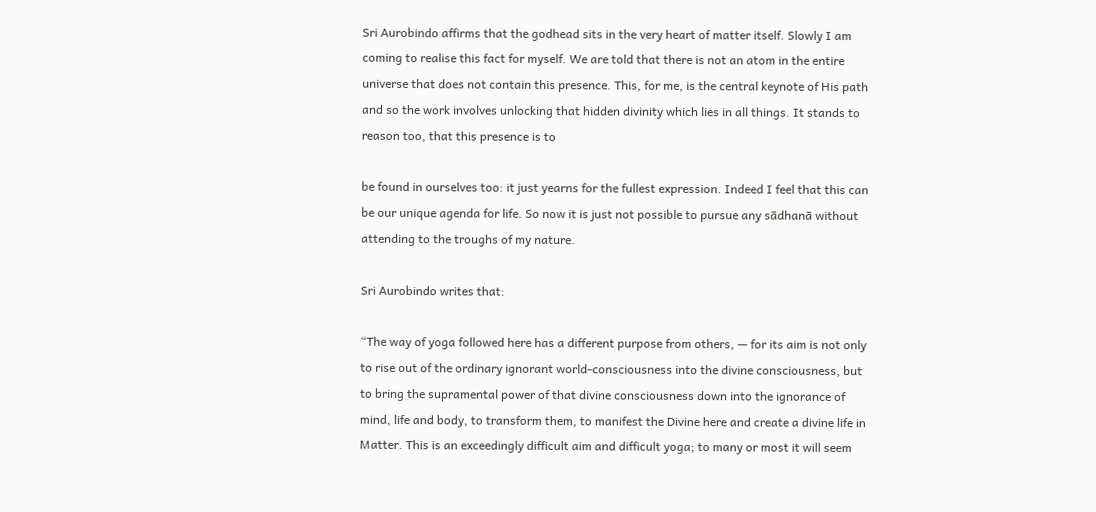Sri Aurobindo affirms that the godhead sits in the very heart of matter itself. Slowly I am coming to realise this fact for myself. We are told that there is not an atom in the entire universe that does not contain this presence. This, for me, is the central keynote of His path and so the work involves unlocking that hidden divinity which lies in all things. It stands to reason too, that this presence is to

be found in ourselves too: it just yearns for the fullest expression. Indeed I feel that this can be our unique agenda for life. So now it is just not possible to pursue any sādhanā without attending to the troughs of my nature.

Sri Aurobindo writes that:

“The way of yoga followed here has a different purpose from others, — for its aim is not only to rise out of the ordinary ignorant world-consciousness into the divine consciousness, but to bring the supramental power of that divine consciousness down into the ignorance of mind, life and body, to transform them, to manifest the Divine here and create a divine life in Matter. This is an exceedingly difficult aim and difficult yoga; to many or most it will seem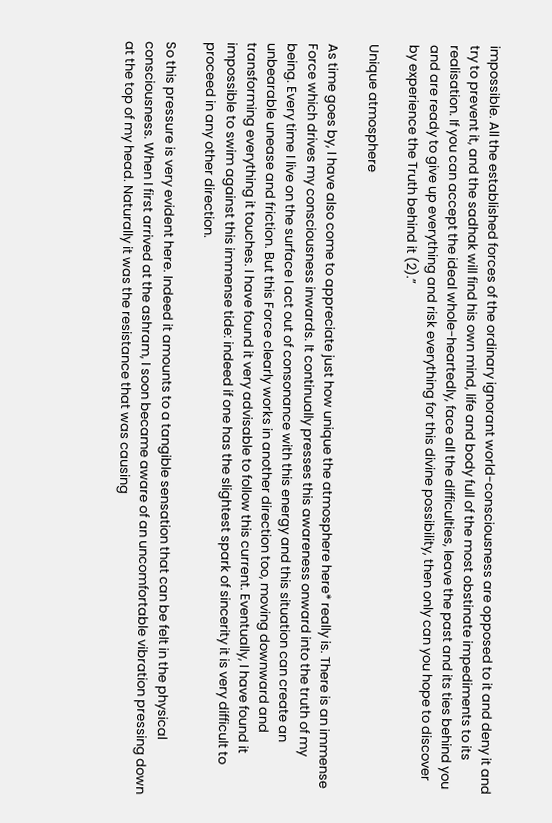impossible. All the established forces of the ordinary ignorant world-consciousness are opposed to it and deny it and try to prevent it, and the sadhak will find his own mind, life and body full of the most obstinate impediments to its realisation. If you can accept the ideal whole-heartedly, face all the difficulties, leave the past and its ties behind you and are ready to give up everything and risk everything for this divine possibility, then only can you hope to discover by experience the Truth behind it (2).”

Unique atmosphere

As time goes by, I have also come to appreciate just how unique the atmosphere here* really is. There is an immense Force which drives my consciousness inwards. It continually presses this awareness onward into the truth of my being. Every time I live on the surface I act out of consonance with this energy and this situation can create an unbearable unease and friction. But this Force clearly works in another direction too, moving downward and transforming everything it touches. I have found it very advisable to follow this current. Eventually, I have found it impossible to swim against this immense tide: indeed if one has the slightest spark of sincerity it is very difficult to proceed in any other direction.

So this pressure is very evident here. Indeed it amounts to a tangible sensation that can be felt in the physical consciousness. When I first arrived at the ashram, I soon became aware of an uncomfortable vibration pressing down at the top of my head. Naturally it was the resistance that was causing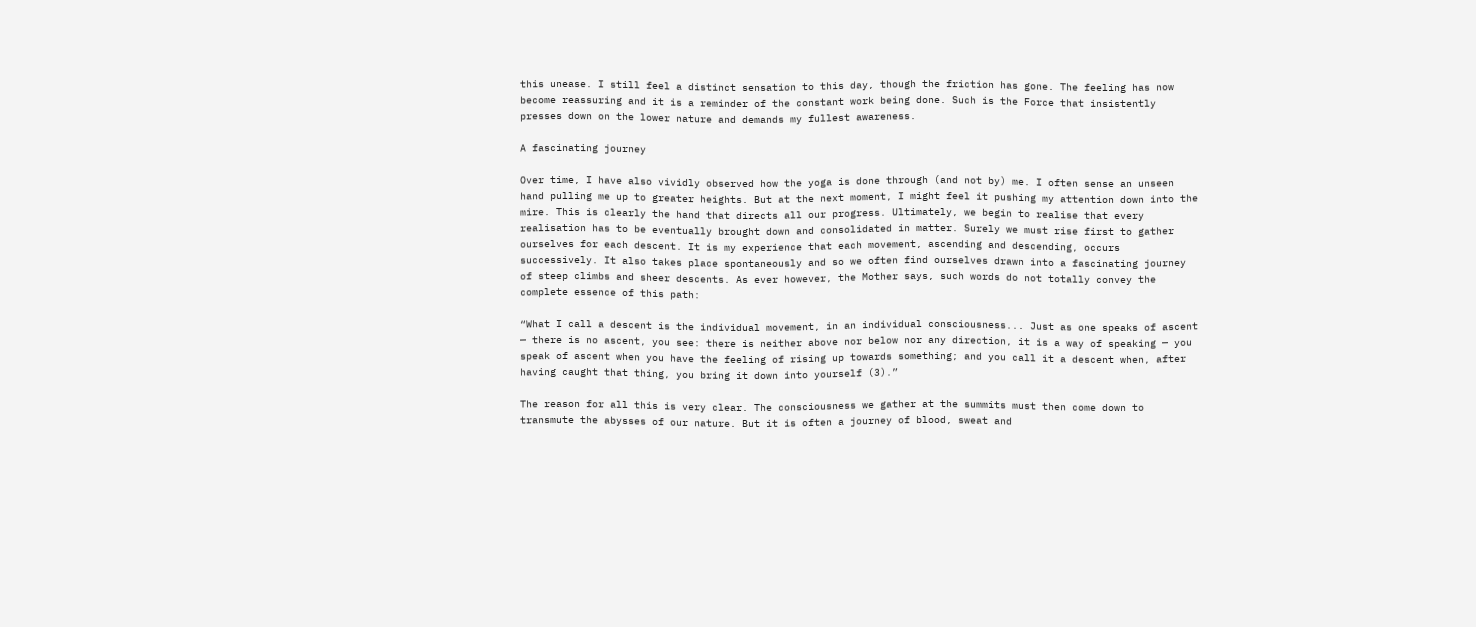this unease. I still feel a distinct sensation to this day, though the friction has gone. The feeling has now become reassuring and it is a reminder of the constant work being done. Such is the Force that insistently presses down on the lower nature and demands my fullest awareness.

A fascinating journey

Over time, I have also vividly observed how the yoga is done through (and not by) me. I often sense an unseen hand pulling me up to greater heights. But at the next moment, I might feel it pushing my attention down into the mire. This is clearly the hand that directs all our progress. Ultimately, we begin to realise that every realisation has to be eventually brought down and consolidated in matter. Surely we must rise first to gather ourselves for each descent. It is my experience that each movement, ascending and descending, occurs successively. It also takes place spontaneously and so we often find ourselves drawn into a fascinating journey of steep climbs and sheer descents. As ever however, the Mother says, such words do not totally convey the complete essence of this path:

“What I call a descent is the individual movement, in an individual consciousness... Just as one speaks of ascent — there is no ascent, you see: there is neither above nor below nor any direction, it is a way of speaking — you speak of ascent when you have the feeling of rising up towards something; and you call it a descent when, after having caught that thing, you bring it down into yourself (3).”

The reason for all this is very clear. The consciousness we gather at the summits must then come down to transmute the abysses of our nature. But it is often a journey of blood, sweat and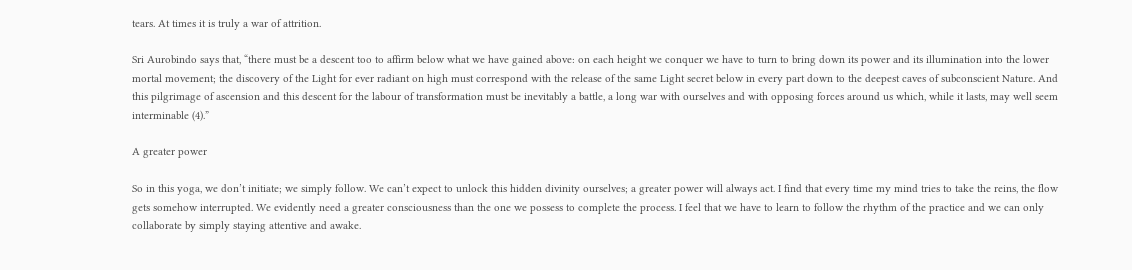tears. At times it is truly a war of attrition.

Sri Aurobindo says that, “there must be a descent too to affirm below what we have gained above: on each height we conquer we have to turn to bring down its power and its illumination into the lower mortal movement; the discovery of the Light for ever radiant on high must correspond with the release of the same Light secret below in every part down to the deepest caves of subconscient Nature. And this pilgrimage of ascension and this descent for the labour of transformation must be inevitably a battle, a long war with ourselves and with opposing forces around us which, while it lasts, may well seem interminable (4).”

A greater power

So in this yoga, we don’t initiate; we simply follow. We can’t expect to unlock this hidden divinity ourselves; a greater power will always act. I find that every time my mind tries to take the reins, the flow gets somehow interrupted. We evidently need a greater consciousness than the one we possess to complete the process. I feel that we have to learn to follow the rhythm of the practice and we can only collaborate by simply staying attentive and awake.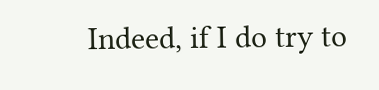Indeed, if I do try to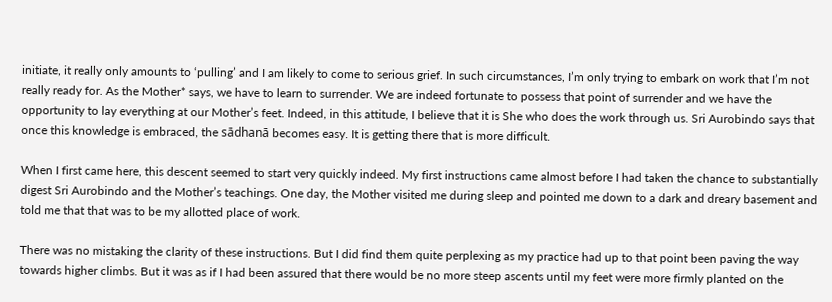initiate, it really only amounts to ‘pulling’ and I am likely to come to serious grief. In such circumstances, I’m only trying to embark on work that I’m not really ready for. As the Mother* says, we have to learn to surrender. We are indeed fortunate to possess that point of surrender and we have the opportunity to lay everything at our Mother’s feet. Indeed, in this attitude, I believe that it is She who does the work through us. Sri Aurobindo says that once this knowledge is embraced, the sādhanā becomes easy. It is getting there that is more difficult.

When I first came here, this descent seemed to start very quickly indeed. My first instructions came almost before I had taken the chance to substantially digest Sri Aurobindo and the Mother’s teachings. One day, the Mother visited me during sleep and pointed me down to a dark and dreary basement and told me that that was to be my allotted place of work.

There was no mistaking the clarity of these instructions. But I did find them quite perplexing as my practice had up to that point been paving the way towards higher climbs. But it was as if I had been assured that there would be no more steep ascents until my feet were more firmly planted on the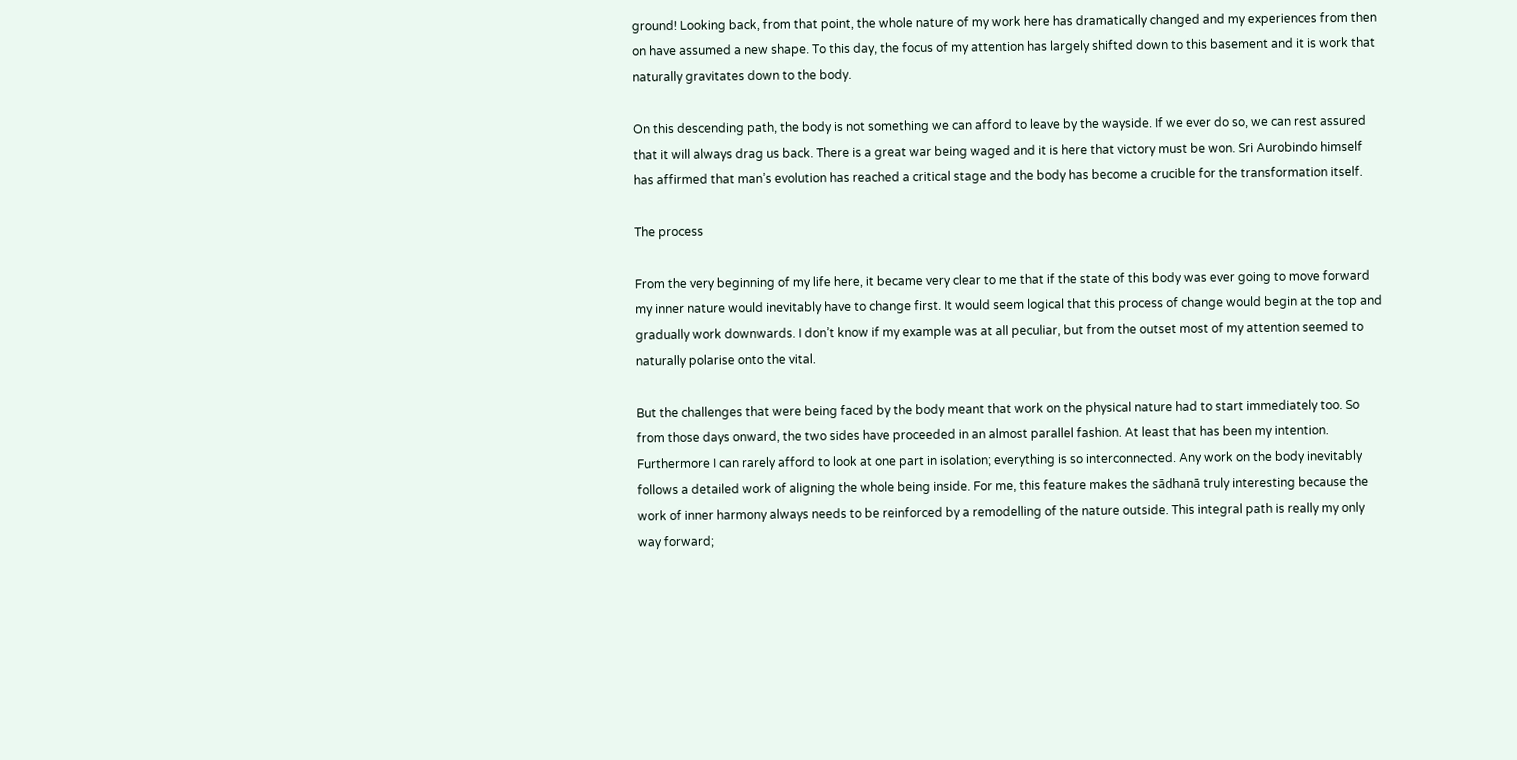ground! Looking back, from that point, the whole nature of my work here has dramatically changed and my experiences from then on have assumed a new shape. To this day, the focus of my attention has largely shifted down to this basement and it is work that naturally gravitates down to the body.

On this descending path, the body is not something we can afford to leave by the wayside. If we ever do so, we can rest assured that it will always drag us back. There is a great war being waged and it is here that victory must be won. Sri Aurobindo himself has affirmed that man’s evolution has reached a critical stage and the body has become a crucible for the transformation itself.

The process

From the very beginning of my life here, it became very clear to me that if the state of this body was ever going to move forward my inner nature would inevitably have to change first. It would seem logical that this process of change would begin at the top and gradually work downwards. I don’t know if my example was at all peculiar, but from the outset most of my attention seemed to naturally polarise onto the vital.

But the challenges that were being faced by the body meant that work on the physical nature had to start immediately too. So from those days onward, the two sides have proceeded in an almost parallel fashion. At least that has been my intention. Furthermore I can rarely afford to look at one part in isolation; everything is so interconnected. Any work on the body inevitably follows a detailed work of aligning the whole being inside. For me, this feature makes the sādhanā truly interesting because the work of inner harmony always needs to be reinforced by a remodelling of the nature outside. This integral path is really my only way forward;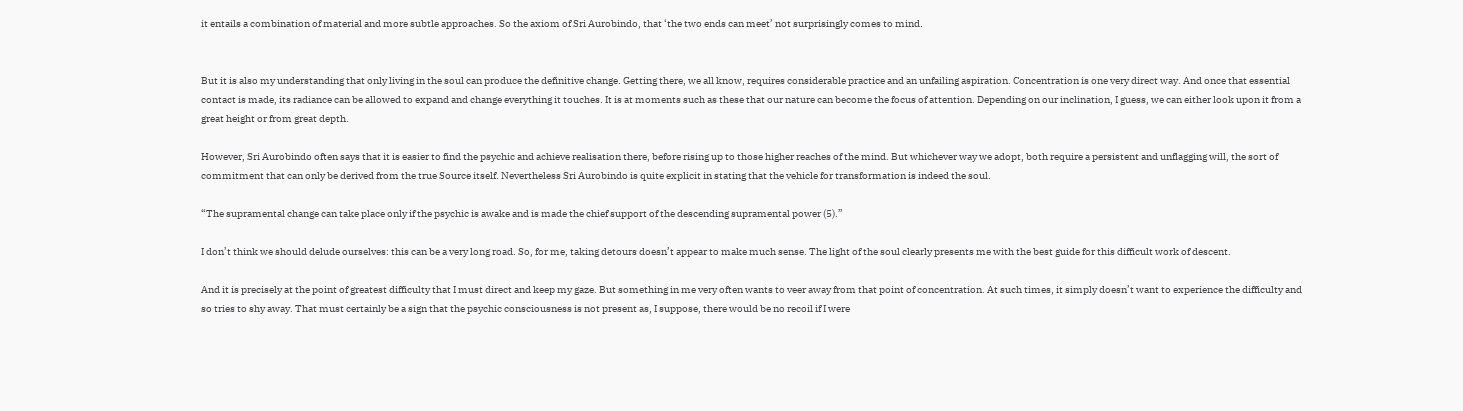it entails a combination of material and more subtle approaches. So the axiom of Sri Aurobindo, that ‘the two ends can meet’ not surprisingly comes to mind.


But it is also my understanding that only living in the soul can produce the definitive change. Getting there, we all know, requires considerable practice and an unfailing aspiration. Concentration is one very direct way. And once that essential contact is made, its radiance can be allowed to expand and change everything it touches. It is at moments such as these that our nature can become the focus of attention. Depending on our inclination, I guess, we can either look upon it from a great height or from great depth.

However, Sri Aurobindo often says that it is easier to find the psychic and achieve realisation there, before rising up to those higher reaches of the mind. But whichever way we adopt, both require a persistent and unflagging will, the sort of commitment that can only be derived from the true Source itself. Nevertheless Sri Aurobindo is quite explicit in stating that the vehicle for transformation is indeed the soul.

“The supramental change can take place only if the psychic is awake and is made the chief support of the descending supramental power (5).”

I don’t think we should delude ourselves: this can be a very long road. So, for me, taking detours doesn’t appear to make much sense. The light of the soul clearly presents me with the best guide for this difficult work of descent.

And it is precisely at the point of greatest difficulty that I must direct and keep my gaze. But something in me very often wants to veer away from that point of concentration. At such times, it simply doesn’t want to experience the difficulty and so tries to shy away. That must certainly be a sign that the psychic consciousness is not present as, I suppose, there would be no recoil if I were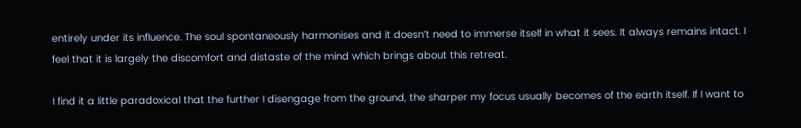entirely under its influence. The soul spontaneously harmonises and it doesn’t need to immerse itself in what it sees. It always remains intact. I feel that it is largely the discomfort and distaste of the mind which brings about this retreat.

I find it a little paradoxical that the further I disengage from the ground, the sharper my focus usually becomes of the earth itself. If I want to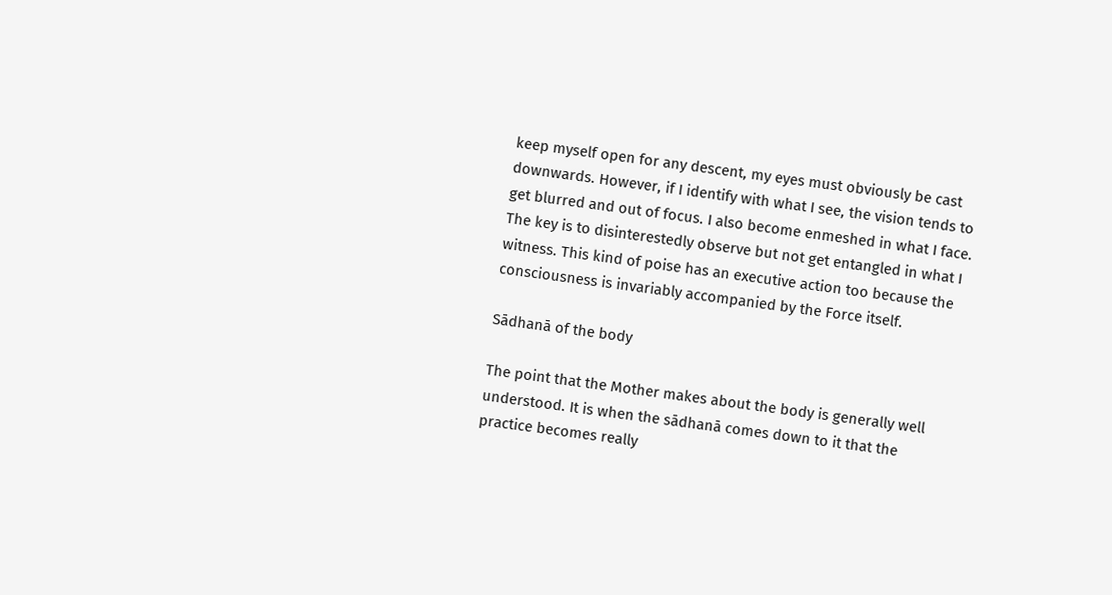keep myself open for any descent, my eyes must obviously be cast downwards. However, if I identify with what I see, the vision tends to get blurred and out of focus. I also become enmeshed in what I face. The key is to disinterestedly observe but not get entangled in what I witness. This kind of poise has an executive action too because the consciousness is invariably accompanied by the Force itself.

Sādhanā of the body

The point that the Mother makes about the body is generally well understood. It is when the sādhanā comes down to it that the practice becomes really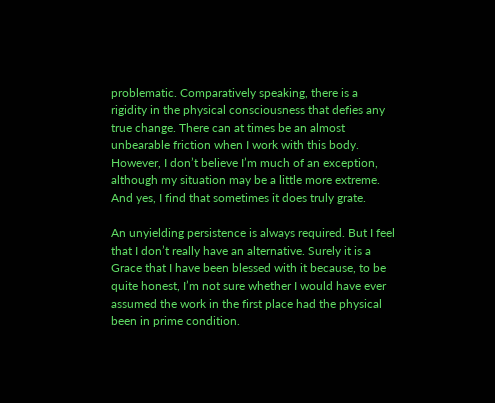problematic. Comparatively speaking, there is a rigidity in the physical consciousness that defies any true change. There can at times be an almost unbearable friction when I work with this body. However, I don’t believe I’m much of an exception, although my situation may be a little more extreme. And yes, I find that sometimes it does truly grate.

An unyielding persistence is always required. But I feel that I don’t really have an alternative. Surely it is a Grace that I have been blessed with it because, to be quite honest, I’m not sure whether I would have ever assumed the work in the first place had the physical been in prime condition.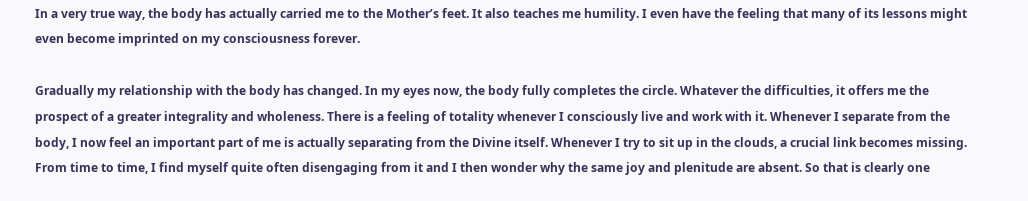In a very true way, the body has actually carried me to the Mother’s feet. It also teaches me humility. I even have the feeling that many of its lessons might even become imprinted on my consciousness forever.

Gradually my relationship with the body has changed. In my eyes now, the body fully completes the circle. Whatever the difficulties, it offers me the prospect of a greater integrality and wholeness. There is a feeling of totality whenever I consciously live and work with it. Whenever I separate from the body, I now feel an important part of me is actually separating from the Divine itself. Whenever I try to sit up in the clouds, a crucial link becomes missing. From time to time, I find myself quite often disengaging from it and I then wonder why the same joy and plenitude are absent. So that is clearly one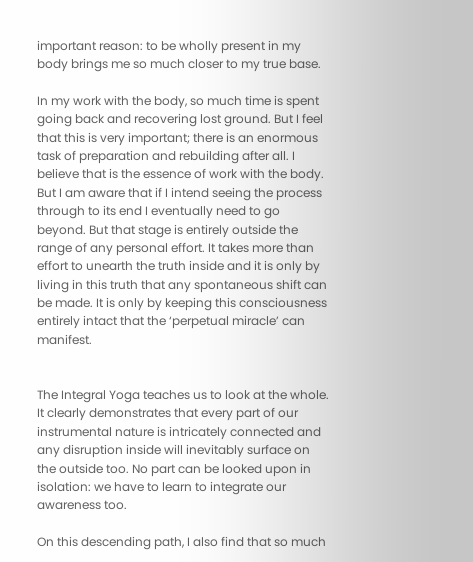important reason: to be wholly present in my body brings me so much closer to my true base.

In my work with the body, so much time is spent going back and recovering lost ground. But I feel that this is very important; there is an enormous task of preparation and rebuilding after all. I believe that is the essence of work with the body. But I am aware that if I intend seeing the process through to its end I eventually need to go beyond. But that stage is entirely outside the range of any personal effort. It takes more than effort to unearth the truth inside and it is only by living in this truth that any spontaneous shift can be made. It is only by keeping this consciousness entirely intact that the ‘perpetual miracle’ can manifest.


The Integral Yoga teaches us to look at the whole. It clearly demonstrates that every part of our instrumental nature is intricately connected and any disruption inside will inevitably surface on the outside too. No part can be looked upon in isolation: we have to learn to integrate our awareness too.

On this descending path, I also find that so much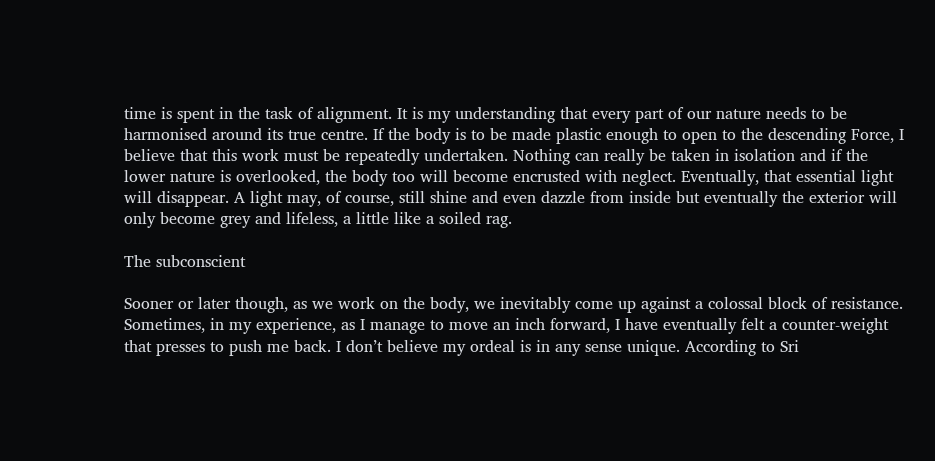time is spent in the task of alignment. It is my understanding that every part of our nature needs to be harmonised around its true centre. If the body is to be made plastic enough to open to the descending Force, I believe that this work must be repeatedly undertaken. Nothing can really be taken in isolation and if the lower nature is overlooked, the body too will become encrusted with neglect. Eventually, that essential light will disappear. A light may, of course, still shine and even dazzle from inside but eventually the exterior will only become grey and lifeless, a little like a soiled rag.

The subconscient

Sooner or later though, as we work on the body, we inevitably come up against a colossal block of resistance. Sometimes, in my experience, as I manage to move an inch forward, I have eventually felt a counter-weight that presses to push me back. I don’t believe my ordeal is in any sense unique. According to Sri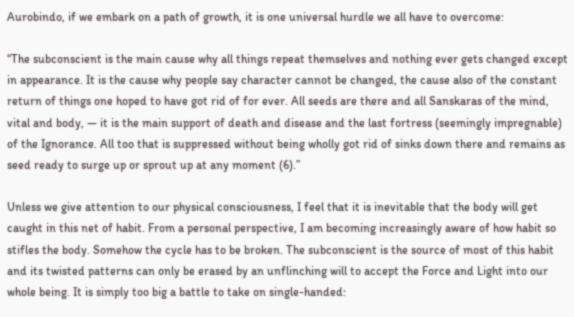Aurobindo, if we embark on a path of growth, it is one universal hurdle we all have to overcome:

“The subconscient is the main cause why all things repeat themselves and nothing ever gets changed except in appearance. It is the cause why people say character cannot be changed, the cause also of the constant return of things one hoped to have got rid of for ever. All seeds are there and all Sanskaras of the mind, vital and body, — it is the main support of death and disease and the last fortress (seemingly impregnable) of the Ignorance. All too that is suppressed without being wholly got rid of sinks down there and remains as seed ready to surge up or sprout up at any moment (6).”

Unless we give attention to our physical consciousness, I feel that it is inevitable that the body will get caught in this net of habit. From a personal perspective, I am becoming increasingly aware of how habit so stifles the body. Somehow the cycle has to be broken. The subconscient is the source of most of this habit and its twisted patterns can only be erased by an unflinching will to accept the Force and Light into our whole being. It is simply too big a battle to take on single-handed: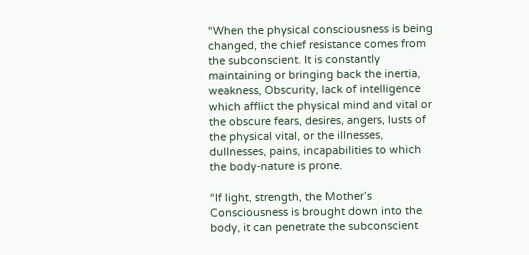“When the physical consciousness is being changed, the chief resistance comes from the subconscient. It is constantly maintaining or bringing back the inertia, weakness, Obscurity, lack of intelligence which afflict the physical mind and vital or the obscure fears, desires, angers, lusts of the physical vital, or the illnesses, dullnesses, pains, incapabilities to which the body-nature is prone.

“If light, strength, the Mother’s Consciousness is brought down into the body, it can penetrate the subconscient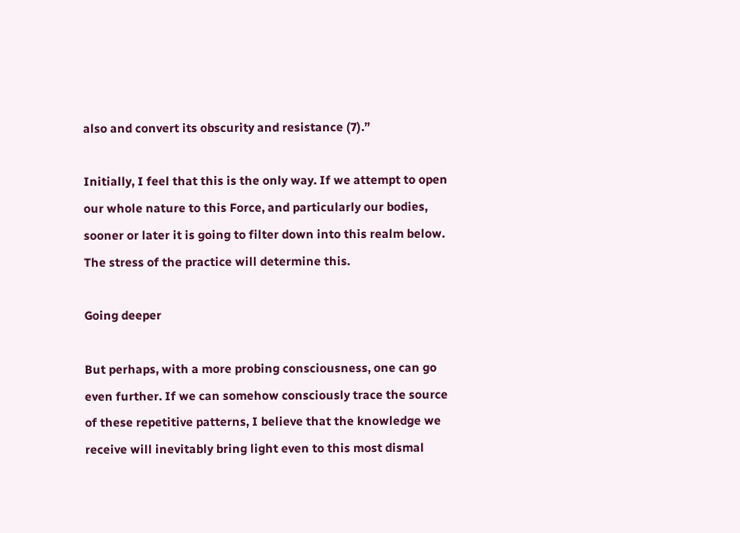also and convert its obscurity and resistance (7).”

Initially, I feel that this is the only way. If we attempt to open our whole nature to this Force, and particularly our bodies, sooner or later it is going to filter down into this realm below. The stress of the practice will determine this.

Going deeper

But perhaps, with a more probing consciousness, one can go even further. If we can somehow consciously trace the source of these repetitive patterns, I believe that the knowledge we receive will inevitably bring light even to this most dismal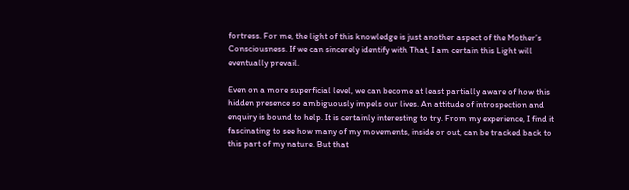fortress. For me, the light of this knowledge is just another aspect of the Mother’s Consciousness. If we can sincerely identify with That, I am certain this Light will eventually prevail.

Even on a more superficial level, we can become at least partially aware of how this hidden presence so ambiguously impels our lives. An attitude of introspection and enquiry is bound to help. It is certainly interesting to try. From my experience, I find it fascinating to see how many of my movements, inside or out, can be tracked back to this part of my nature. But that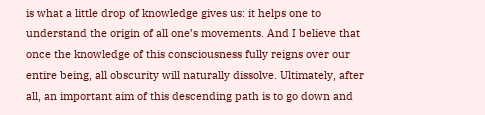is what a little drop of knowledge gives us: it helps one to understand the origin of all one’s movements. And I believe that once the knowledge of this consciousness fully reigns over our entire being, all obscurity will naturally dissolve. Ultimately, after all, an important aim of this descending path is to go down and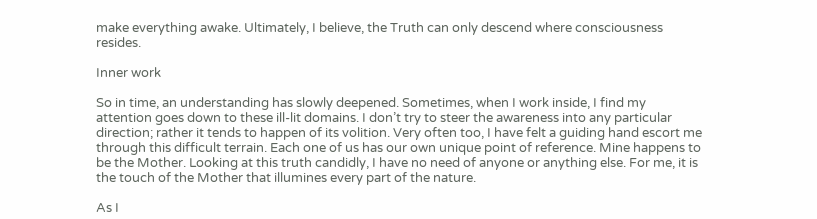make everything awake. Ultimately, I believe, the Truth can only descend where consciousness resides.

Inner work

So in time, an understanding has slowly deepened. Sometimes, when I work inside, I find my attention goes down to these ill-lit domains. I don’t try to steer the awareness into any particular direction; rather it tends to happen of its volition. Very often too, I have felt a guiding hand escort me through this difficult terrain. Each one of us has our own unique point of reference. Mine happens to be the Mother. Looking at this truth candidly, I have no need of anyone or anything else. For me, it is the touch of the Mother that illumines every part of the nature.

As I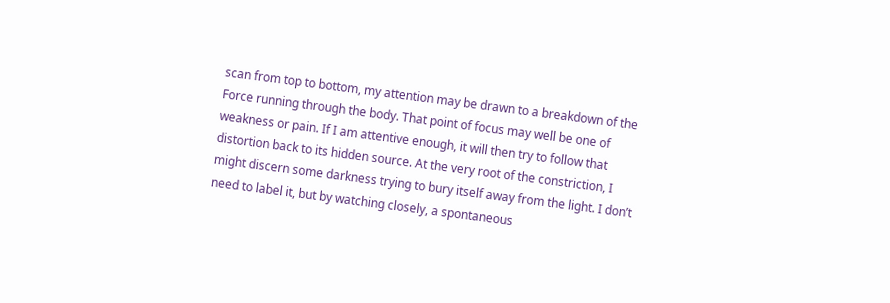scan from top to bottom, my attention may be drawn to a breakdown of the Force running through the body. That point of focus may well be one of weakness or pain. If I am attentive enough, it will then try to follow that distortion back to its hidden source. At the very root of the constriction, I might discern some darkness trying to bury itself away from the light. I don’t need to label it, but by watching closely, a spontaneous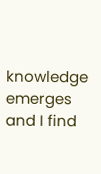knowledge emerges and I find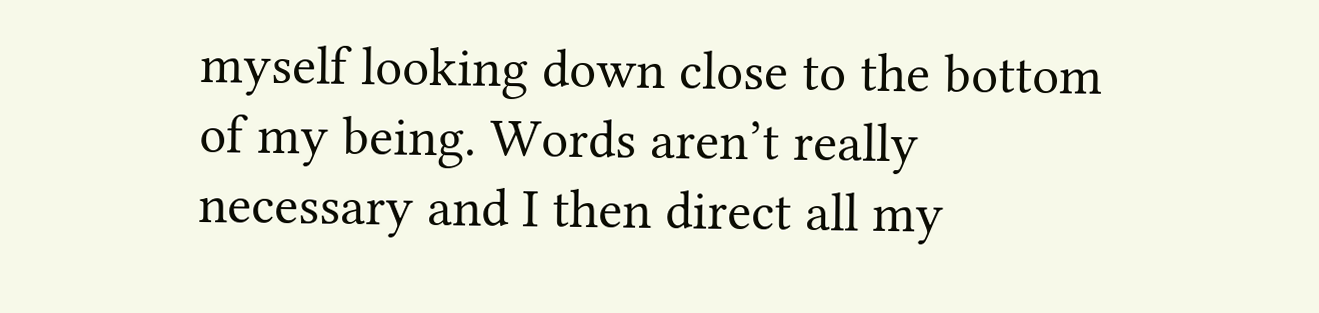myself looking down close to the bottom of my being. Words aren’t really necessary and I then direct all my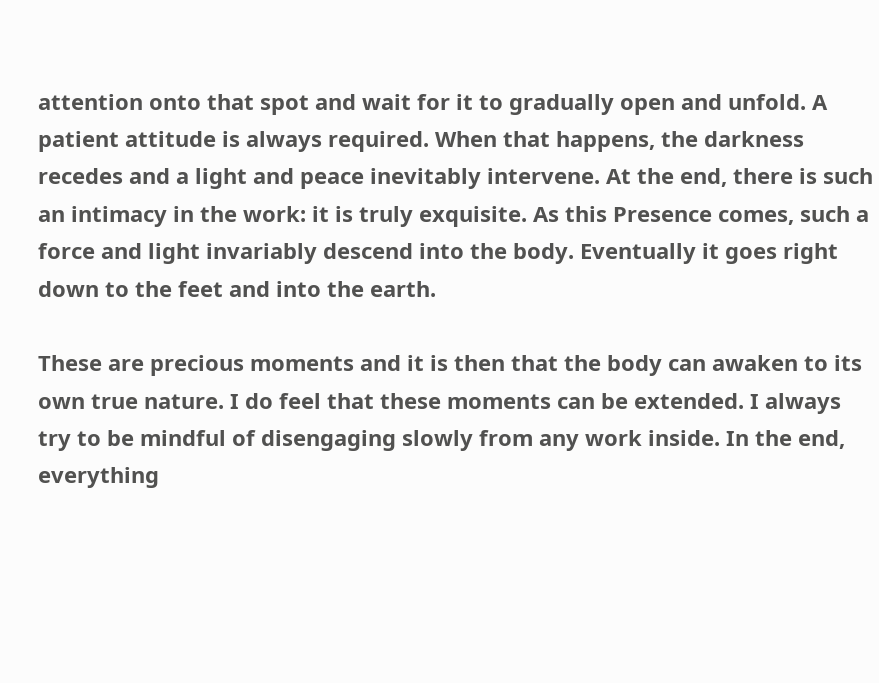attention onto that spot and wait for it to gradually open and unfold. A patient attitude is always required. When that happens, the darkness recedes and a light and peace inevitably intervene. At the end, there is such an intimacy in the work: it is truly exquisite. As this Presence comes, such a force and light invariably descend into the body. Eventually it goes right down to the feet and into the earth.

These are precious moments and it is then that the body can awaken to its own true nature. I do feel that these moments can be extended. I always try to be mindful of disengaging slowly from any work inside. In the end, everything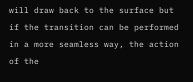will draw back to the surface but if the transition can be performed in a more seamless way, the action of the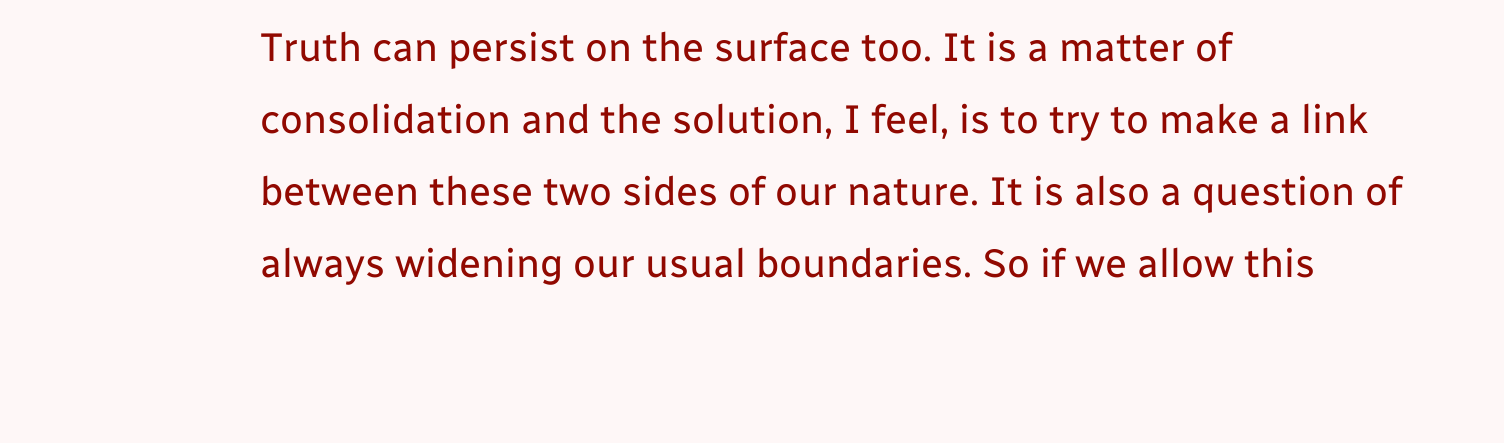Truth can persist on the surface too. It is a matter of consolidation and the solution, I feel, is to try to make a link between these two sides of our nature. It is also a question of always widening our usual boundaries. So if we allow this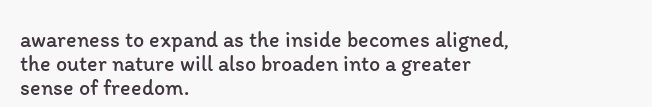awareness to expand as the inside becomes aligned, the outer nature will also broaden into a greater sense of freedom.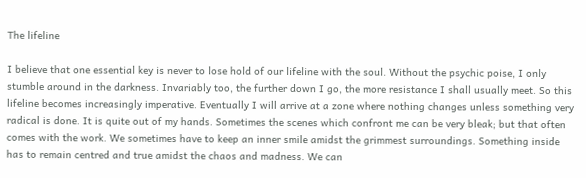The lifeline

I believe that one essential key is never to lose hold of our lifeline with the soul. Without the psychic poise, I only stumble around in the darkness. Invariably too, the further down I go, the more resistance I shall usually meet. So this lifeline becomes increasingly imperative. Eventually I will arrive at a zone where nothing changes unless something very radical is done. It is quite out of my hands. Sometimes the scenes which confront me can be very bleak; but that often comes with the work. We sometimes have to keep an inner smile amidst the grimmest surroundings. Something inside has to remain centred and true amidst the chaos and madness. We can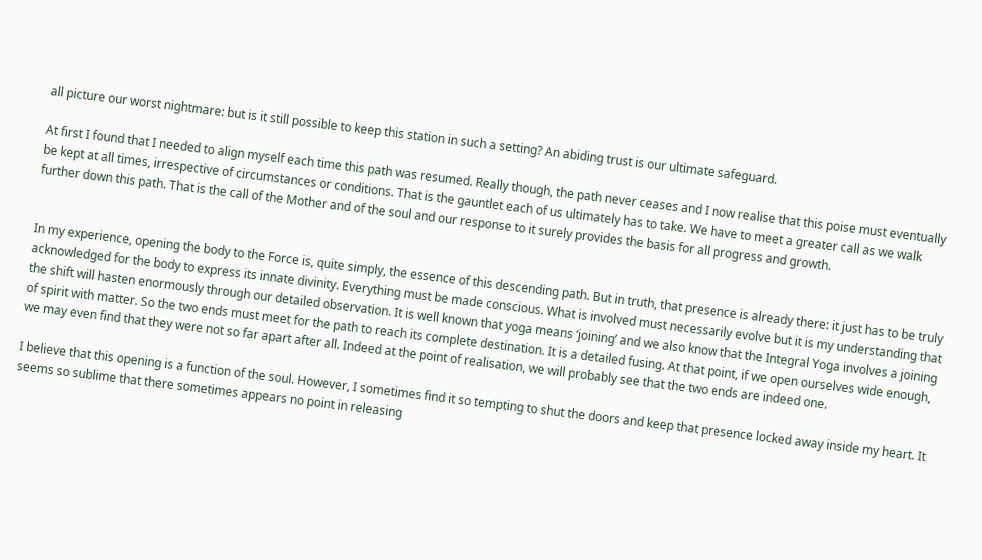all picture our worst nightmare: but is it still possible to keep this station in such a setting? An abiding trust is our ultimate safeguard.

At first I found that I needed to align myself each time this path was resumed. Really though, the path never ceases and I now realise that this poise must eventually be kept at all times, irrespective of circumstances or conditions. That is the gauntlet each of us ultimately has to take. We have to meet a greater call as we walk further down this path. That is the call of the Mother and of the soul and our response to it surely provides the basis for all progress and growth.


In my experience, opening the body to the Force is, quite simply, the essence of this descending path. But in truth, that presence is already there: it just has to be truly acknowledged for the body to express its innate divinity. Everything must be made conscious. What is involved must necessarily evolve but it is my understanding that the shift will hasten enormously through our detailed observation. It is well known that yoga means ‘joining’ and we also know that the Integral Yoga involves a joining of spirit with matter. So the two ends must meet for the path to reach its complete destination. It is a detailed fusing. At that point, if we open ourselves wide enough, we may even find that they were not so far apart after all. Indeed at the point of realisation, we will probably see that the two ends are indeed one.

I believe that this opening is a function of the soul. However, I sometimes find it so tempting to shut the doors and keep that presence locked away inside my heart. It seems so sublime that there sometimes appears no point in releasing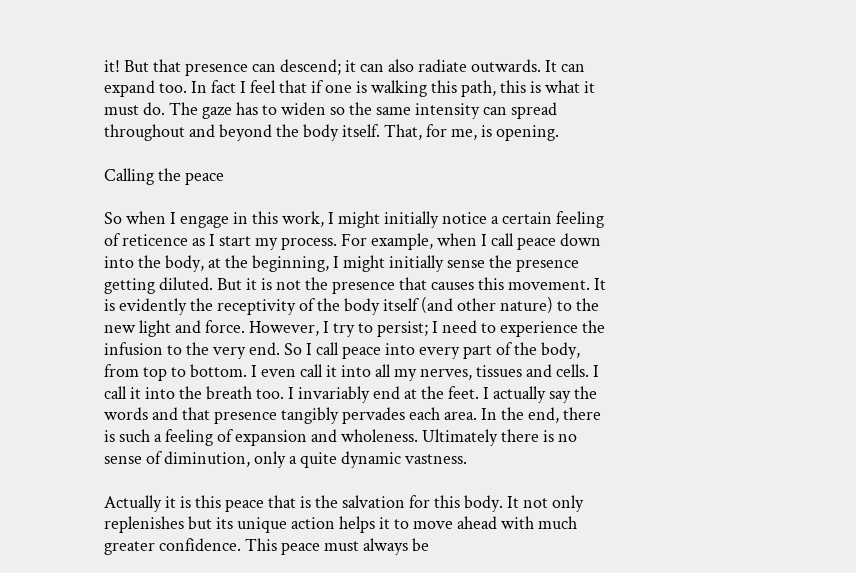it! But that presence can descend; it can also radiate outwards. It can expand too. In fact I feel that if one is walking this path, this is what it must do. The gaze has to widen so the same intensity can spread throughout and beyond the body itself. That, for me, is opening.

Calling the peace

So when I engage in this work, I might initially notice a certain feeling of reticence as I start my process. For example, when I call peace down into the body, at the beginning, I might initially sense the presence getting diluted. But it is not the presence that causes this movement. It is evidently the receptivity of the body itself (and other nature) to the new light and force. However, I try to persist; I need to experience the infusion to the very end. So I call peace into every part of the body, from top to bottom. I even call it into all my nerves, tissues and cells. I call it into the breath too. I invariably end at the feet. I actually say the words and that presence tangibly pervades each area. In the end, there is such a feeling of expansion and wholeness. Ultimately there is no sense of diminution, only a quite dynamic vastness.

Actually it is this peace that is the salvation for this body. It not only replenishes but its unique action helps it to move ahead with much greater confidence. This peace must always be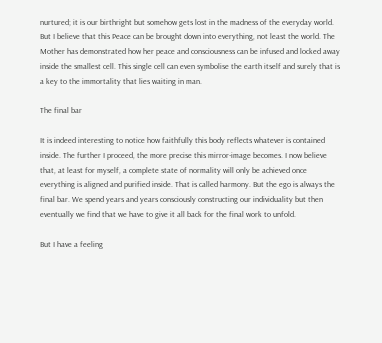nurtured; it is our birthright but somehow gets lost in the madness of the everyday world. But I believe that this Peace can be brought down into everything, not least the world. The Mother has demonstrated how her peace and consciousness can be infused and locked away inside the smallest cell. This single cell can even symbolise the earth itself and surely that is a key to the immortality that lies waiting in man.

The final bar

It is indeed interesting to notice how faithfully this body reflects whatever is contained inside. The further I proceed, the more precise this mirror-image becomes. I now believe that, at least for myself, a complete state of normality will only be achieved once everything is aligned and purified inside. That is called harmony. But the ego is always the final bar. We spend years and years consciously constructing our individuality but then eventually we find that we have to give it all back for the final work to unfold.

But I have a feeling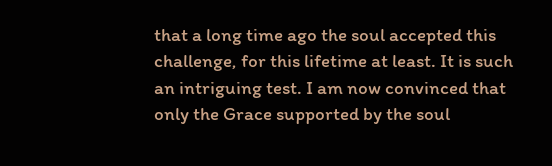that a long time ago the soul accepted this challenge, for this lifetime at least. It is such an intriguing test. I am now convinced that only the Grace supported by the soul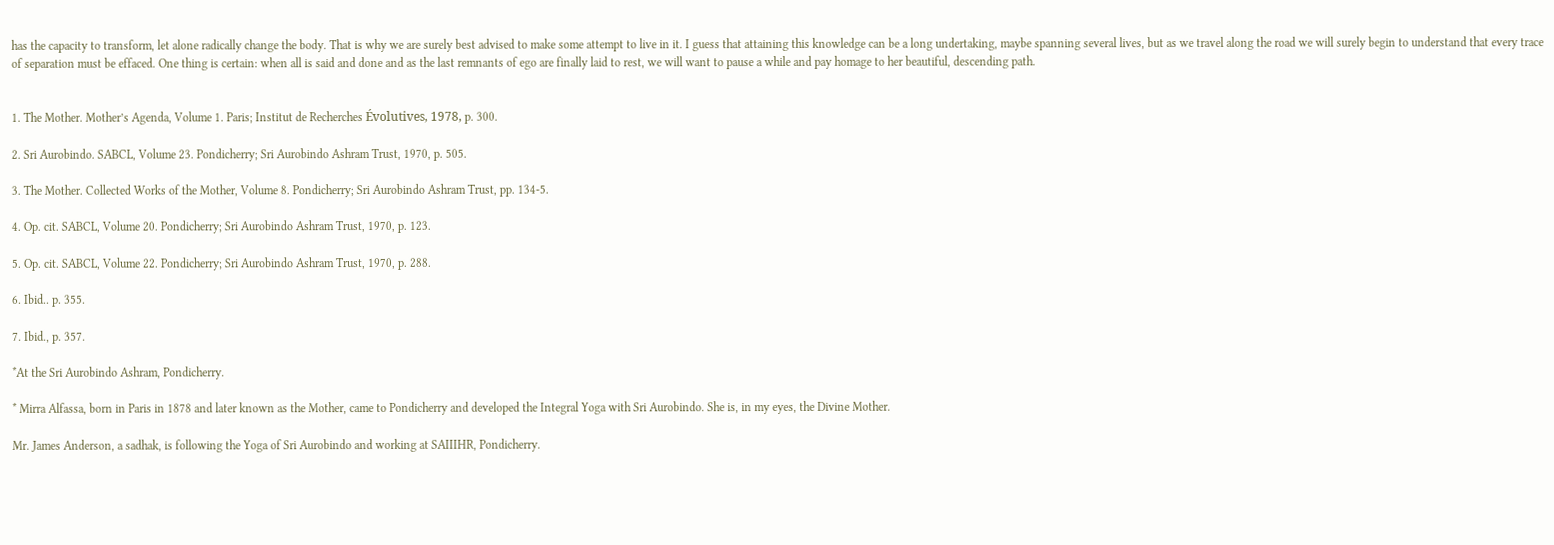has the capacity to transform, let alone radically change the body. That is why we are surely best advised to make some attempt to live in it. I guess that attaining this knowledge can be a long undertaking, maybe spanning several lives, but as we travel along the road we will surely begin to understand that every trace of separation must be effaced. One thing is certain: when all is said and done and as the last remnants of ego are finally laid to rest, we will want to pause a while and pay homage to her beautiful, descending path.


1. The Mother. Mother’s Agenda, Volume 1. Paris; Institut de Recherches Évolutives, 1978, p. 300.

2. Sri Aurobindo. SABCL, Volume 23. Pondicherry; Sri Aurobindo Ashram Trust, 1970, p. 505.

3. The Mother. Collected Works of the Mother, Volume 8. Pondicherry; Sri Aurobindo Ashram Trust, pp. 134-5.

4. Op. cit. SABCL, Volume 20. Pondicherry; Sri Aurobindo Ashram Trust, 1970, p. 123.

5. Op. cit. SABCL, Volume 22. Pondicherry; Sri Aurobindo Ashram Trust, 1970, p. 288.

6. Ibid.. p. 355.

7. Ibid., p. 357.

*At the Sri Aurobindo Ashram, Pondicherry.

* Mirra Alfassa, born in Paris in 1878 and later known as the Mother, came to Pondicherry and developed the Integral Yoga with Sri Aurobindo. She is, in my eyes, the Divine Mother.

Mr. James Anderson, a sadhak, is following the Yoga of Sri Aurobindo and working at SAIIIHR, Pondicherry.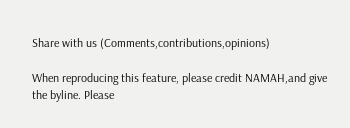Share with us (Comments,contributions,opinions)

When reproducing this feature, please credit NAMAH,and give the byline. Please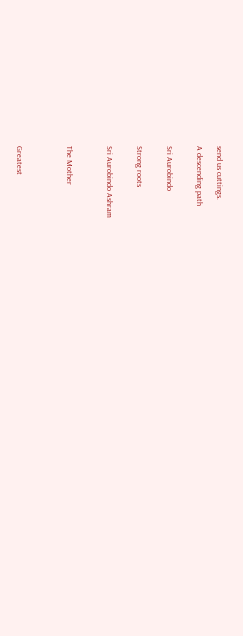send us cuttings.

A descending path


Sri Aurobindo


Strong roots


Sri Aurobindo Ashram



The Mother




Greatest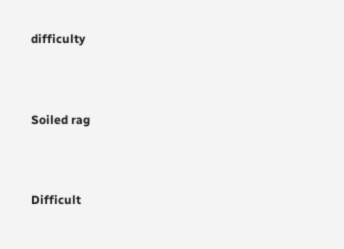difficulty




Soiled rag




Difficult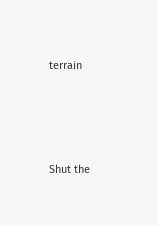terrain




Shut the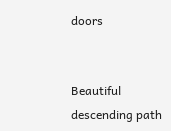doors


Beautiful descending path